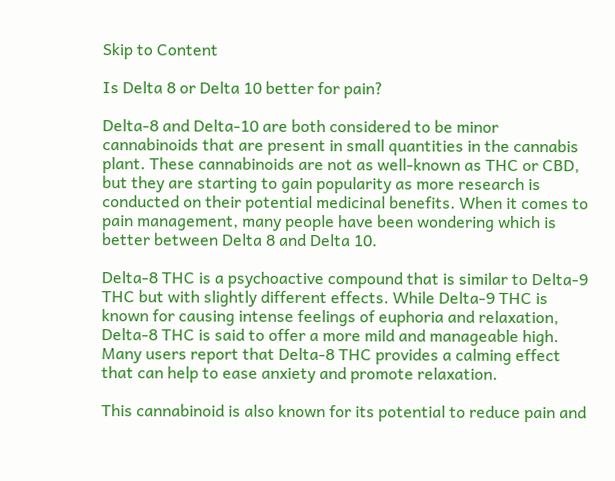Skip to Content

Is Delta 8 or Delta 10 better for pain?

Delta-8 and Delta-10 are both considered to be minor cannabinoids that are present in small quantities in the cannabis plant. These cannabinoids are not as well-known as THC or CBD, but they are starting to gain popularity as more research is conducted on their potential medicinal benefits. When it comes to pain management, many people have been wondering which is better between Delta 8 and Delta 10.

Delta-8 THC is a psychoactive compound that is similar to Delta-9 THC but with slightly different effects. While Delta-9 THC is known for causing intense feelings of euphoria and relaxation, Delta-8 THC is said to offer a more mild and manageable high. Many users report that Delta-8 THC provides a calming effect that can help to ease anxiety and promote relaxation.

This cannabinoid is also known for its potential to reduce pain and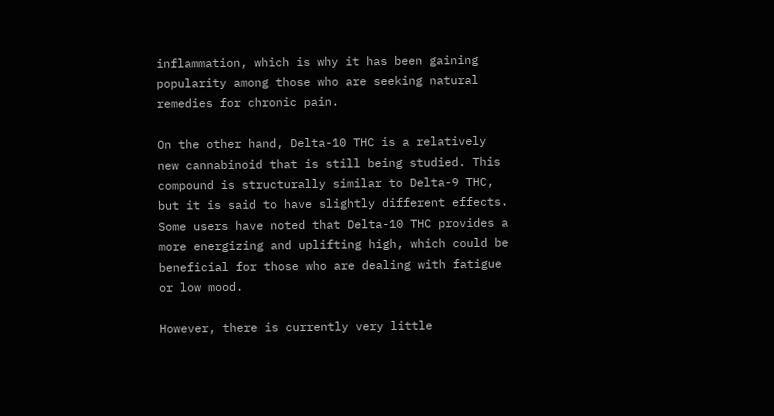inflammation, which is why it has been gaining popularity among those who are seeking natural remedies for chronic pain.

On the other hand, Delta-10 THC is a relatively new cannabinoid that is still being studied. This compound is structurally similar to Delta-9 THC, but it is said to have slightly different effects. Some users have noted that Delta-10 THC provides a more energizing and uplifting high, which could be beneficial for those who are dealing with fatigue or low mood.

However, there is currently very little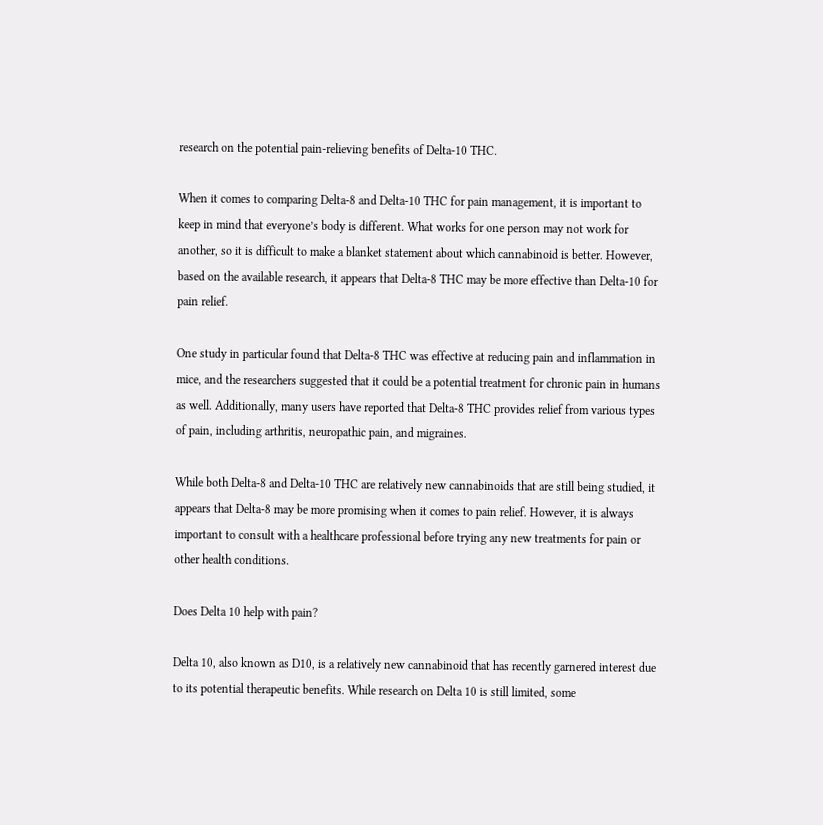research on the potential pain-relieving benefits of Delta-10 THC.

When it comes to comparing Delta-8 and Delta-10 THC for pain management, it is important to keep in mind that everyone’s body is different. What works for one person may not work for another, so it is difficult to make a blanket statement about which cannabinoid is better. However, based on the available research, it appears that Delta-8 THC may be more effective than Delta-10 for pain relief.

One study in particular found that Delta-8 THC was effective at reducing pain and inflammation in mice, and the researchers suggested that it could be a potential treatment for chronic pain in humans as well. Additionally, many users have reported that Delta-8 THC provides relief from various types of pain, including arthritis, neuropathic pain, and migraines.

While both Delta-8 and Delta-10 THC are relatively new cannabinoids that are still being studied, it appears that Delta-8 may be more promising when it comes to pain relief. However, it is always important to consult with a healthcare professional before trying any new treatments for pain or other health conditions.

Does Delta 10 help with pain?

Delta 10, also known as D10, is a relatively new cannabinoid that has recently garnered interest due to its potential therapeutic benefits. While research on Delta 10 is still limited, some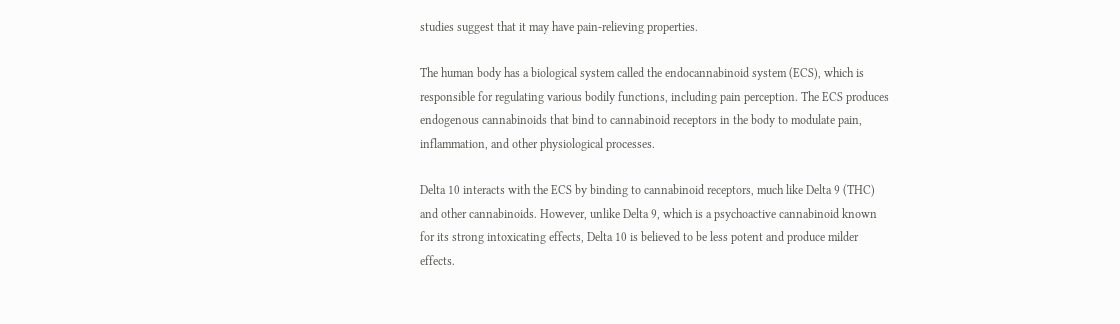studies suggest that it may have pain-relieving properties.

The human body has a biological system called the endocannabinoid system (ECS), which is responsible for regulating various bodily functions, including pain perception. The ECS produces endogenous cannabinoids that bind to cannabinoid receptors in the body to modulate pain, inflammation, and other physiological processes.

Delta 10 interacts with the ECS by binding to cannabinoid receptors, much like Delta 9 (THC) and other cannabinoids. However, unlike Delta 9, which is a psychoactive cannabinoid known for its strong intoxicating effects, Delta 10 is believed to be less potent and produce milder effects.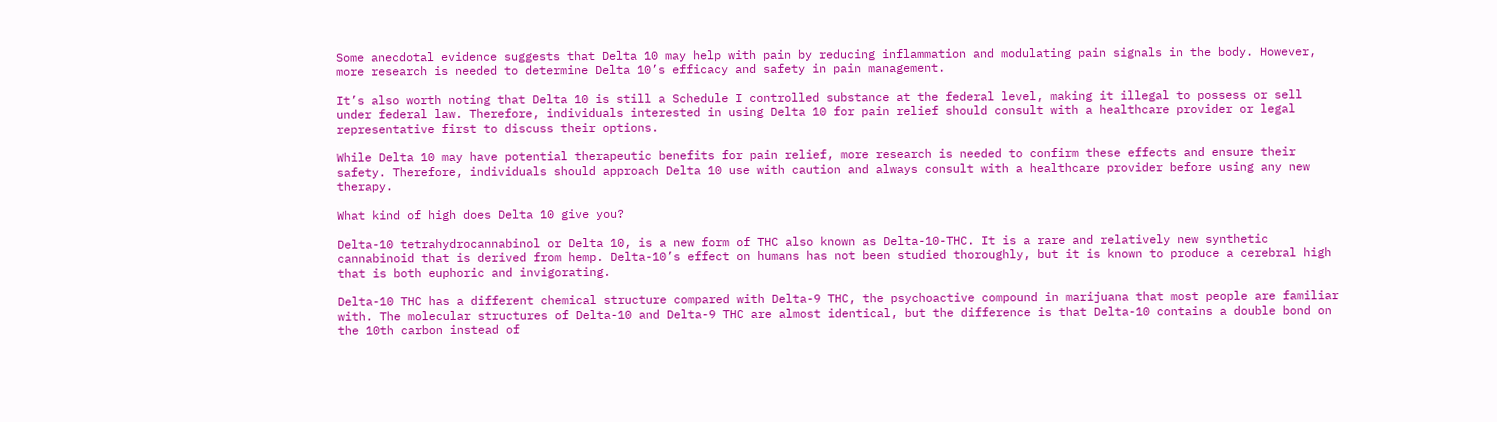Some anecdotal evidence suggests that Delta 10 may help with pain by reducing inflammation and modulating pain signals in the body. However, more research is needed to determine Delta 10’s efficacy and safety in pain management.

It’s also worth noting that Delta 10 is still a Schedule I controlled substance at the federal level, making it illegal to possess or sell under federal law. Therefore, individuals interested in using Delta 10 for pain relief should consult with a healthcare provider or legal representative first to discuss their options.

While Delta 10 may have potential therapeutic benefits for pain relief, more research is needed to confirm these effects and ensure their safety. Therefore, individuals should approach Delta 10 use with caution and always consult with a healthcare provider before using any new therapy.

What kind of high does Delta 10 give you?

Delta-10 tetrahydrocannabinol or Delta 10, is a new form of THC also known as Delta-10-THC. It is a rare and relatively new synthetic cannabinoid that is derived from hemp. Delta-10’s effect on humans has not been studied thoroughly, but it is known to produce a cerebral high that is both euphoric and invigorating.

Delta-10 THC has a different chemical structure compared with Delta-9 THC, the psychoactive compound in marijuana that most people are familiar with. The molecular structures of Delta-10 and Delta-9 THC are almost identical, but the difference is that Delta-10 contains a double bond on the 10th carbon instead of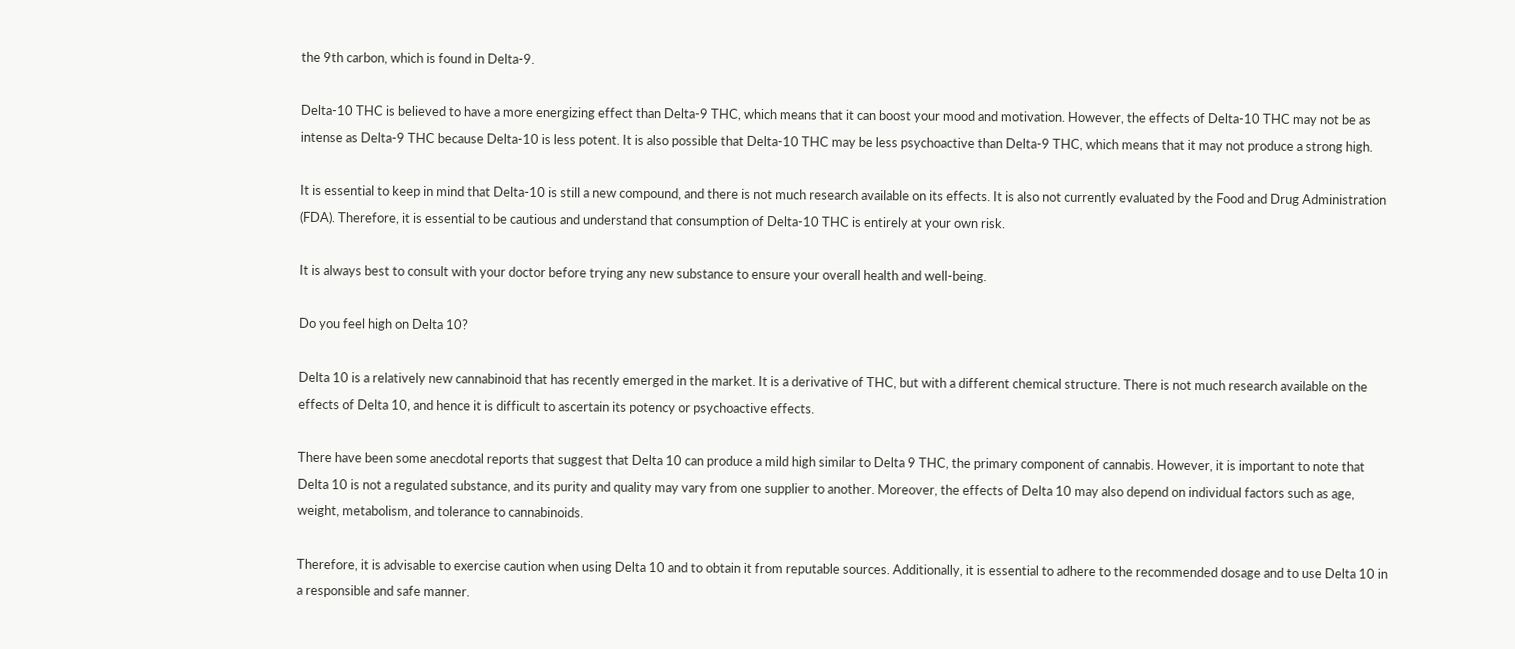the 9th carbon, which is found in Delta-9.

Delta-10 THC is believed to have a more energizing effect than Delta-9 THC, which means that it can boost your mood and motivation. However, the effects of Delta-10 THC may not be as intense as Delta-9 THC because Delta-10 is less potent. It is also possible that Delta-10 THC may be less psychoactive than Delta-9 THC, which means that it may not produce a strong high.

It is essential to keep in mind that Delta-10 is still a new compound, and there is not much research available on its effects. It is also not currently evaluated by the Food and Drug Administration (FDA). Therefore, it is essential to be cautious and understand that consumption of Delta-10 THC is entirely at your own risk.

It is always best to consult with your doctor before trying any new substance to ensure your overall health and well-being.

Do you feel high on Delta 10?

Delta 10 is a relatively new cannabinoid that has recently emerged in the market. It is a derivative of THC, but with a different chemical structure. There is not much research available on the effects of Delta 10, and hence it is difficult to ascertain its potency or psychoactive effects.

There have been some anecdotal reports that suggest that Delta 10 can produce a mild high similar to Delta 9 THC, the primary component of cannabis. However, it is important to note that Delta 10 is not a regulated substance, and its purity and quality may vary from one supplier to another. Moreover, the effects of Delta 10 may also depend on individual factors such as age, weight, metabolism, and tolerance to cannabinoids.

Therefore, it is advisable to exercise caution when using Delta 10 and to obtain it from reputable sources. Additionally, it is essential to adhere to the recommended dosage and to use Delta 10 in a responsible and safe manner.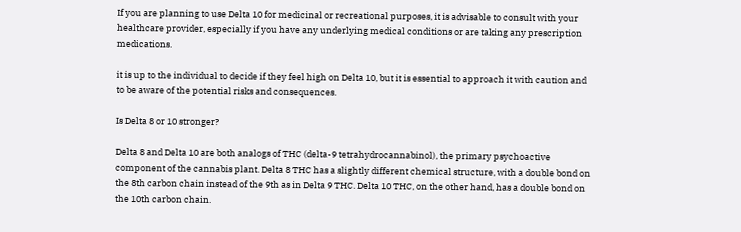If you are planning to use Delta 10 for medicinal or recreational purposes, it is advisable to consult with your healthcare provider, especially if you have any underlying medical conditions or are taking any prescription medications.

it is up to the individual to decide if they feel high on Delta 10, but it is essential to approach it with caution and to be aware of the potential risks and consequences.

Is Delta 8 or 10 stronger?

Delta 8 and Delta 10 are both analogs of THC (delta-9 tetrahydrocannabinol), the primary psychoactive component of the cannabis plant. Delta 8 THC has a slightly different chemical structure, with a double bond on the 8th carbon chain instead of the 9th as in Delta 9 THC. Delta 10 THC, on the other hand, has a double bond on the 10th carbon chain.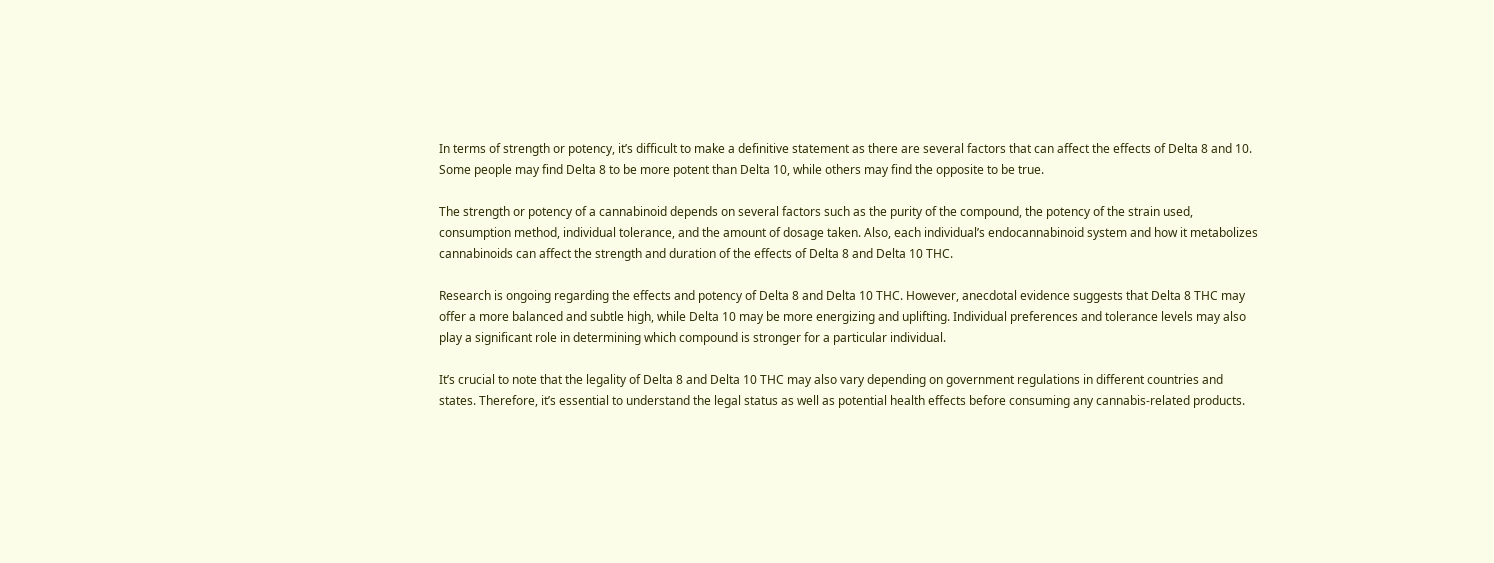In terms of strength or potency, it’s difficult to make a definitive statement as there are several factors that can affect the effects of Delta 8 and 10. Some people may find Delta 8 to be more potent than Delta 10, while others may find the opposite to be true.

The strength or potency of a cannabinoid depends on several factors such as the purity of the compound, the potency of the strain used, consumption method, individual tolerance, and the amount of dosage taken. Also, each individual’s endocannabinoid system and how it metabolizes cannabinoids can affect the strength and duration of the effects of Delta 8 and Delta 10 THC.

Research is ongoing regarding the effects and potency of Delta 8 and Delta 10 THC. However, anecdotal evidence suggests that Delta 8 THC may offer a more balanced and subtle high, while Delta 10 may be more energizing and uplifting. Individual preferences and tolerance levels may also play a significant role in determining which compound is stronger for a particular individual.

It’s crucial to note that the legality of Delta 8 and Delta 10 THC may also vary depending on government regulations in different countries and states. Therefore, it’s essential to understand the legal status as well as potential health effects before consuming any cannabis-related products.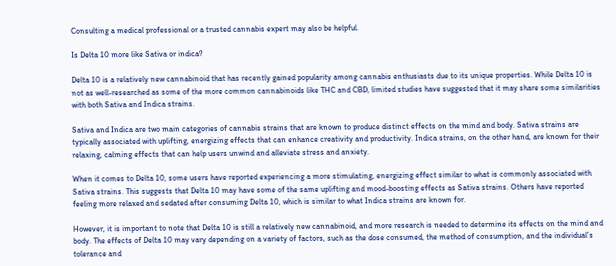Consulting a medical professional or a trusted cannabis expert may also be helpful.

Is Delta 10 more like Sativa or indica?

Delta 10 is a relatively new cannabinoid that has recently gained popularity among cannabis enthusiasts due to its unique properties. While Delta 10 is not as well-researched as some of the more common cannabinoids like THC and CBD, limited studies have suggested that it may share some similarities with both Sativa and Indica strains.

Sativa and Indica are two main categories of cannabis strains that are known to produce distinct effects on the mind and body. Sativa strains are typically associated with uplifting, energizing effects that can enhance creativity and productivity. Indica strains, on the other hand, are known for their relaxing, calming effects that can help users unwind and alleviate stress and anxiety.

When it comes to Delta 10, some users have reported experiencing a more stimulating, energizing effect similar to what is commonly associated with Sativa strains. This suggests that Delta 10 may have some of the same uplifting and mood-boosting effects as Sativa strains. Others have reported feeling more relaxed and sedated after consuming Delta 10, which is similar to what Indica strains are known for.

However, it is important to note that Delta 10 is still a relatively new cannabinoid, and more research is needed to determine its effects on the mind and body. The effects of Delta 10 may vary depending on a variety of factors, such as the dose consumed, the method of consumption, and the individual’s tolerance and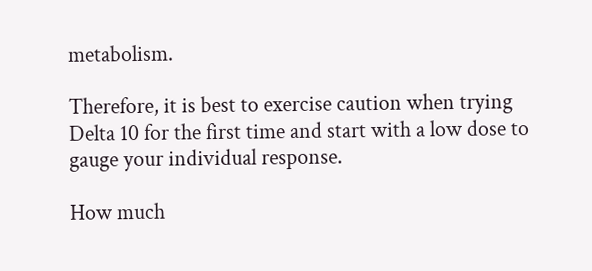metabolism.

Therefore, it is best to exercise caution when trying Delta 10 for the first time and start with a low dose to gauge your individual response.

How much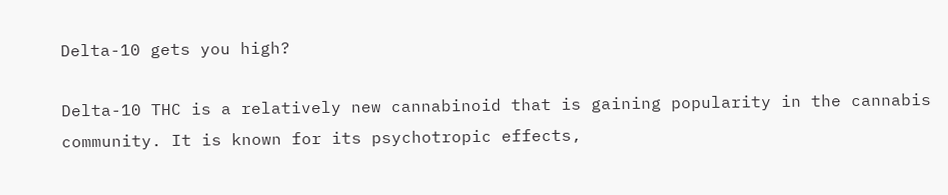Delta-10 gets you high?

Delta-10 THC is a relatively new cannabinoid that is gaining popularity in the cannabis community. It is known for its psychotropic effects,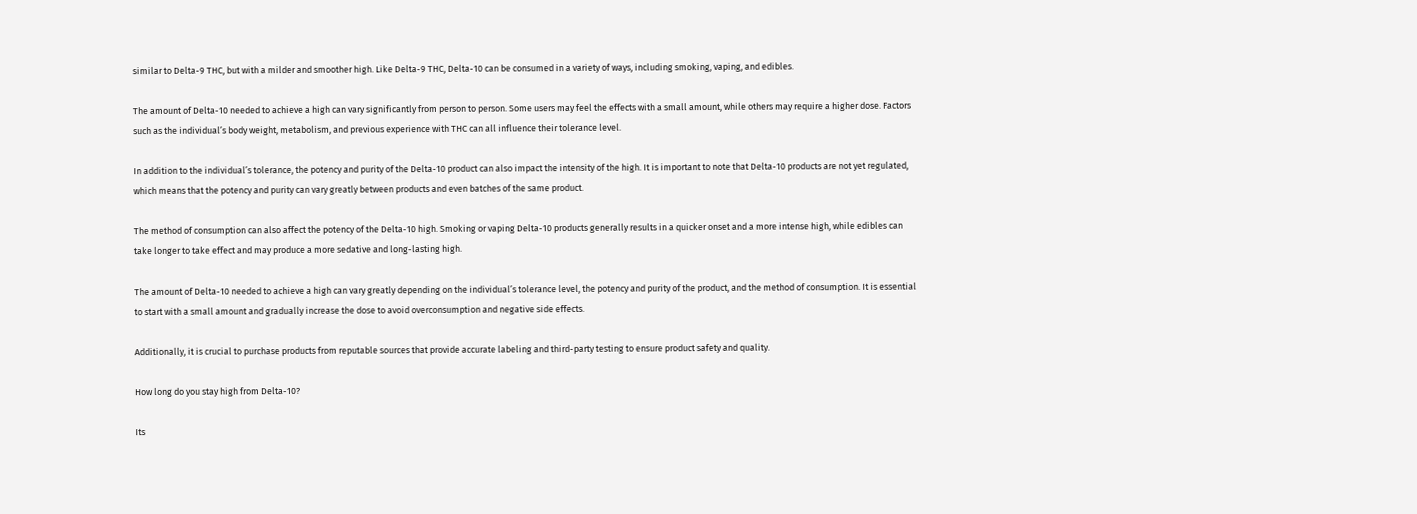similar to Delta-9 THC, but with a milder and smoother high. Like Delta-9 THC, Delta-10 can be consumed in a variety of ways, including smoking, vaping, and edibles.

The amount of Delta-10 needed to achieve a high can vary significantly from person to person. Some users may feel the effects with a small amount, while others may require a higher dose. Factors such as the individual’s body weight, metabolism, and previous experience with THC can all influence their tolerance level.

In addition to the individual’s tolerance, the potency and purity of the Delta-10 product can also impact the intensity of the high. It is important to note that Delta-10 products are not yet regulated, which means that the potency and purity can vary greatly between products and even batches of the same product.

The method of consumption can also affect the potency of the Delta-10 high. Smoking or vaping Delta-10 products generally results in a quicker onset and a more intense high, while edibles can take longer to take effect and may produce a more sedative and long-lasting high.

The amount of Delta-10 needed to achieve a high can vary greatly depending on the individual’s tolerance level, the potency and purity of the product, and the method of consumption. It is essential to start with a small amount and gradually increase the dose to avoid overconsumption and negative side effects.

Additionally, it is crucial to purchase products from reputable sources that provide accurate labeling and third-party testing to ensure product safety and quality.

How long do you stay high from Delta-10?

Its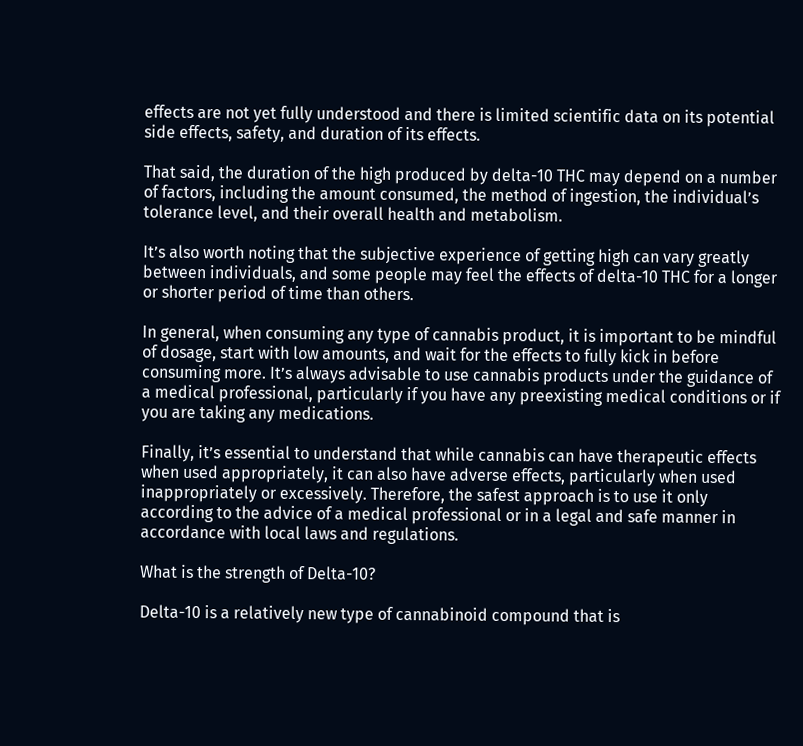effects are not yet fully understood and there is limited scientific data on its potential side effects, safety, and duration of its effects.

That said, the duration of the high produced by delta-10 THC may depend on a number of factors, including the amount consumed, the method of ingestion, the individual’s tolerance level, and their overall health and metabolism.

It’s also worth noting that the subjective experience of getting high can vary greatly between individuals, and some people may feel the effects of delta-10 THC for a longer or shorter period of time than others.

In general, when consuming any type of cannabis product, it is important to be mindful of dosage, start with low amounts, and wait for the effects to fully kick in before consuming more. It’s always advisable to use cannabis products under the guidance of a medical professional, particularly if you have any preexisting medical conditions or if you are taking any medications.

Finally, it’s essential to understand that while cannabis can have therapeutic effects when used appropriately, it can also have adverse effects, particularly when used inappropriately or excessively. Therefore, the safest approach is to use it only according to the advice of a medical professional or in a legal and safe manner in accordance with local laws and regulations.

What is the strength of Delta-10?

Delta-10 is a relatively new type of cannabinoid compound that is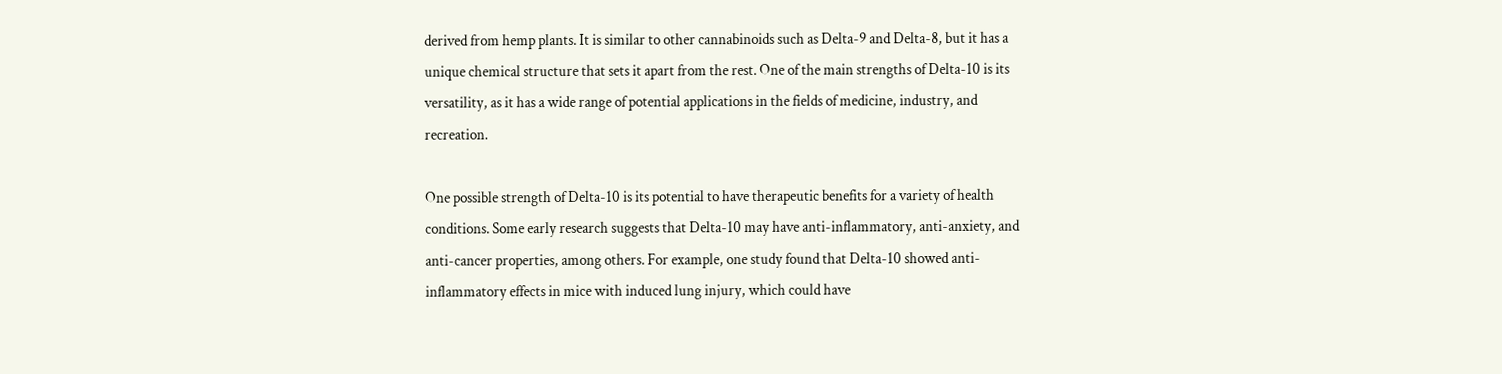derived from hemp plants. It is similar to other cannabinoids such as Delta-9 and Delta-8, but it has a unique chemical structure that sets it apart from the rest. One of the main strengths of Delta-10 is its versatility, as it has a wide range of potential applications in the fields of medicine, industry, and recreation.

One possible strength of Delta-10 is its potential to have therapeutic benefits for a variety of health conditions. Some early research suggests that Delta-10 may have anti-inflammatory, anti-anxiety, and anti-cancer properties, among others. For example, one study found that Delta-10 showed anti-inflammatory effects in mice with induced lung injury, which could have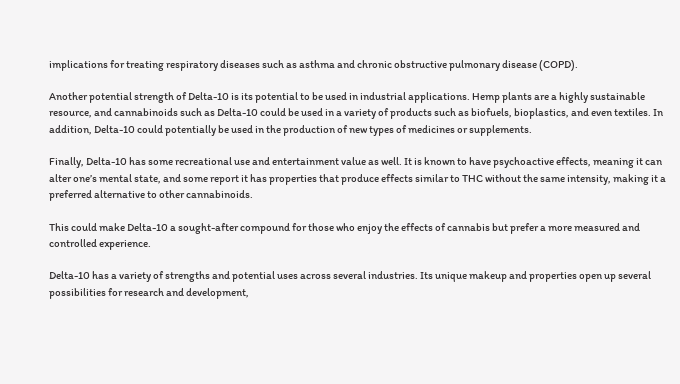implications for treating respiratory diseases such as asthma and chronic obstructive pulmonary disease (COPD).

Another potential strength of Delta-10 is its potential to be used in industrial applications. Hemp plants are a highly sustainable resource, and cannabinoids such as Delta-10 could be used in a variety of products such as biofuels, bioplastics, and even textiles. In addition, Delta-10 could potentially be used in the production of new types of medicines or supplements.

Finally, Delta-10 has some recreational use and entertainment value as well. It is known to have psychoactive effects, meaning it can alter one’s mental state, and some report it has properties that produce effects similar to THC without the same intensity, making it a preferred alternative to other cannabinoids.

This could make Delta-10 a sought-after compound for those who enjoy the effects of cannabis but prefer a more measured and controlled experience.

Delta-10 has a variety of strengths and potential uses across several industries. Its unique makeup and properties open up several possibilities for research and development,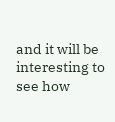and it will be interesting to see how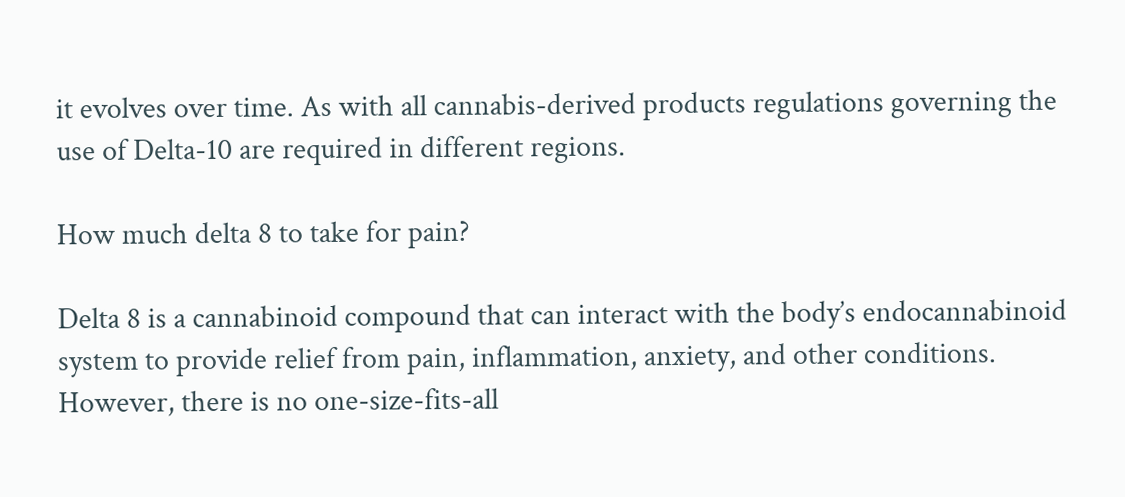it evolves over time. As with all cannabis-derived products regulations governing the use of Delta-10 are required in different regions.

How much delta 8 to take for pain?

Delta 8 is a cannabinoid compound that can interact with the body’s endocannabinoid system to provide relief from pain, inflammation, anxiety, and other conditions. However, there is no one-size-fits-all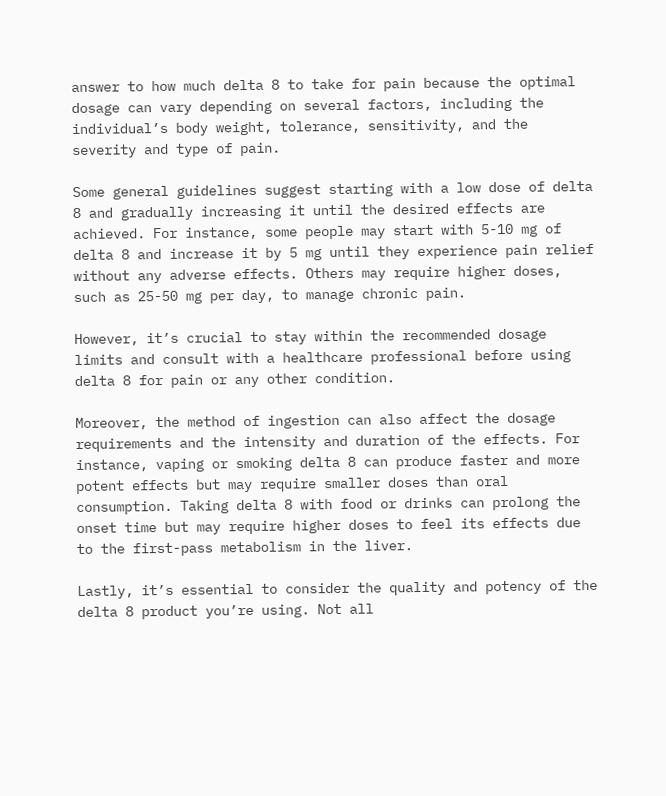answer to how much delta 8 to take for pain because the optimal dosage can vary depending on several factors, including the individual’s body weight, tolerance, sensitivity, and the severity and type of pain.

Some general guidelines suggest starting with a low dose of delta 8 and gradually increasing it until the desired effects are achieved. For instance, some people may start with 5-10 mg of delta 8 and increase it by 5 mg until they experience pain relief without any adverse effects. Others may require higher doses, such as 25-50 mg per day, to manage chronic pain.

However, it’s crucial to stay within the recommended dosage limits and consult with a healthcare professional before using delta 8 for pain or any other condition.

Moreover, the method of ingestion can also affect the dosage requirements and the intensity and duration of the effects. For instance, vaping or smoking delta 8 can produce faster and more potent effects but may require smaller doses than oral consumption. Taking delta 8 with food or drinks can prolong the onset time but may require higher doses to feel its effects due to the first-pass metabolism in the liver.

Lastly, it’s essential to consider the quality and potency of the delta 8 product you’re using. Not all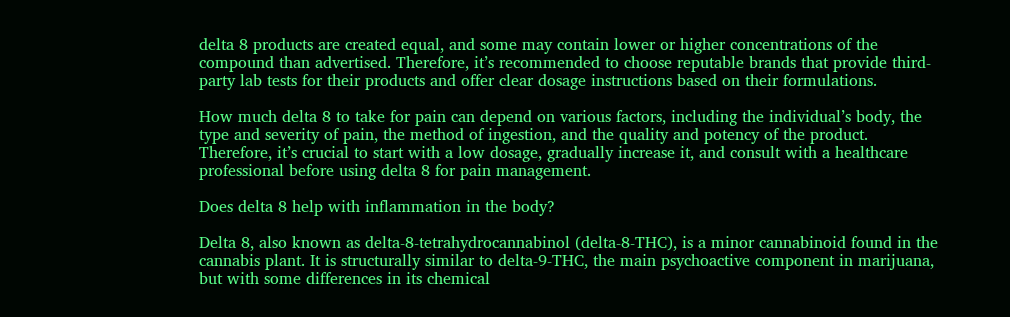delta 8 products are created equal, and some may contain lower or higher concentrations of the compound than advertised. Therefore, it’s recommended to choose reputable brands that provide third-party lab tests for their products and offer clear dosage instructions based on their formulations.

How much delta 8 to take for pain can depend on various factors, including the individual’s body, the type and severity of pain, the method of ingestion, and the quality and potency of the product. Therefore, it’s crucial to start with a low dosage, gradually increase it, and consult with a healthcare professional before using delta 8 for pain management.

Does delta 8 help with inflammation in the body?

Delta 8, also known as delta-8-tetrahydrocannabinol (delta-8-THC), is a minor cannabinoid found in the cannabis plant. It is structurally similar to delta-9-THC, the main psychoactive component in marijuana, but with some differences in its chemical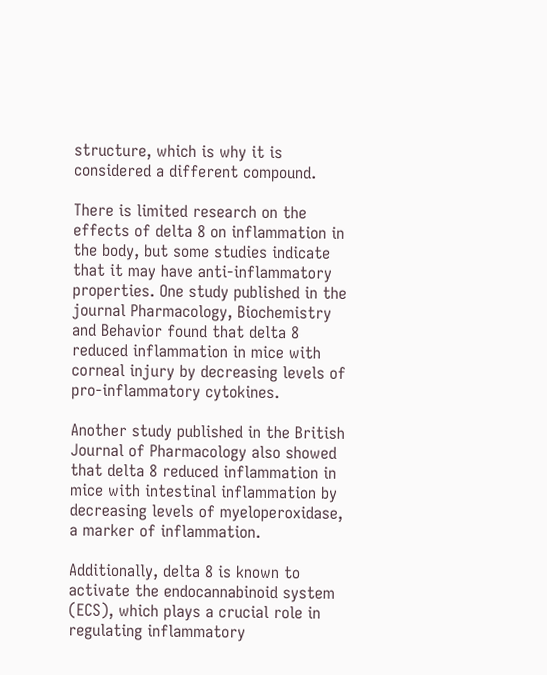structure, which is why it is considered a different compound.

There is limited research on the effects of delta 8 on inflammation in the body, but some studies indicate that it may have anti-inflammatory properties. One study published in the journal Pharmacology, Biochemistry and Behavior found that delta 8 reduced inflammation in mice with corneal injury by decreasing levels of pro-inflammatory cytokines.

Another study published in the British Journal of Pharmacology also showed that delta 8 reduced inflammation in mice with intestinal inflammation by decreasing levels of myeloperoxidase, a marker of inflammation.

Additionally, delta 8 is known to activate the endocannabinoid system (ECS), which plays a crucial role in regulating inflammatory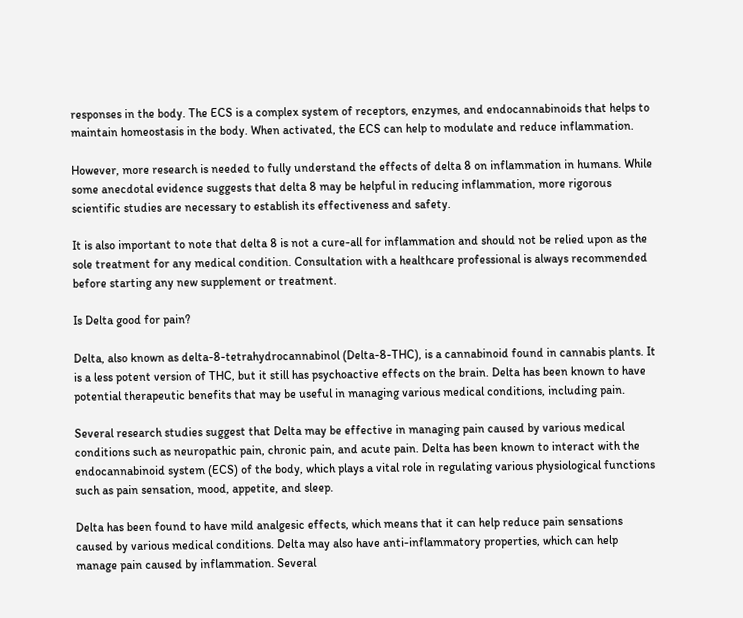responses in the body. The ECS is a complex system of receptors, enzymes, and endocannabinoids that helps to maintain homeostasis in the body. When activated, the ECS can help to modulate and reduce inflammation.

However, more research is needed to fully understand the effects of delta 8 on inflammation in humans. While some anecdotal evidence suggests that delta 8 may be helpful in reducing inflammation, more rigorous scientific studies are necessary to establish its effectiveness and safety.

It is also important to note that delta 8 is not a cure-all for inflammation and should not be relied upon as the sole treatment for any medical condition. Consultation with a healthcare professional is always recommended before starting any new supplement or treatment.

Is Delta good for pain?

Delta, also known as delta-8-tetrahydrocannabinol (Delta-8-THC), is a cannabinoid found in cannabis plants. It is a less potent version of THC, but it still has psychoactive effects on the brain. Delta has been known to have potential therapeutic benefits that may be useful in managing various medical conditions, including pain.

Several research studies suggest that Delta may be effective in managing pain caused by various medical conditions such as neuropathic pain, chronic pain, and acute pain. Delta has been known to interact with the endocannabinoid system (ECS) of the body, which plays a vital role in regulating various physiological functions such as pain sensation, mood, appetite, and sleep.

Delta has been found to have mild analgesic effects, which means that it can help reduce pain sensations caused by various medical conditions. Delta may also have anti-inflammatory properties, which can help manage pain caused by inflammation. Several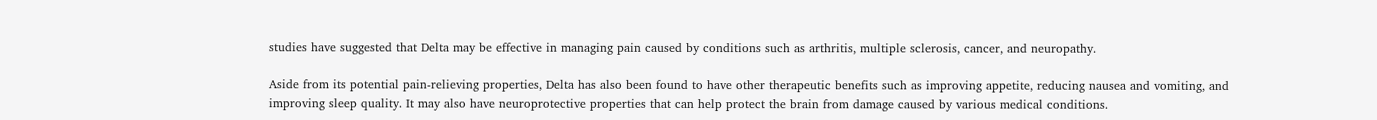studies have suggested that Delta may be effective in managing pain caused by conditions such as arthritis, multiple sclerosis, cancer, and neuropathy.

Aside from its potential pain-relieving properties, Delta has also been found to have other therapeutic benefits such as improving appetite, reducing nausea and vomiting, and improving sleep quality. It may also have neuroprotective properties that can help protect the brain from damage caused by various medical conditions.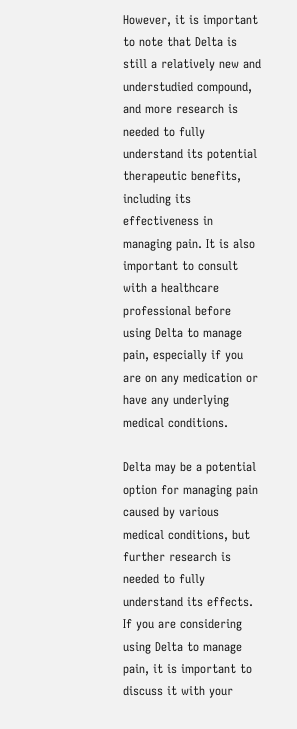However, it is important to note that Delta is still a relatively new and understudied compound, and more research is needed to fully understand its potential therapeutic benefits, including its effectiveness in managing pain. It is also important to consult with a healthcare professional before using Delta to manage pain, especially if you are on any medication or have any underlying medical conditions.

Delta may be a potential option for managing pain caused by various medical conditions, but further research is needed to fully understand its effects. If you are considering using Delta to manage pain, it is important to discuss it with your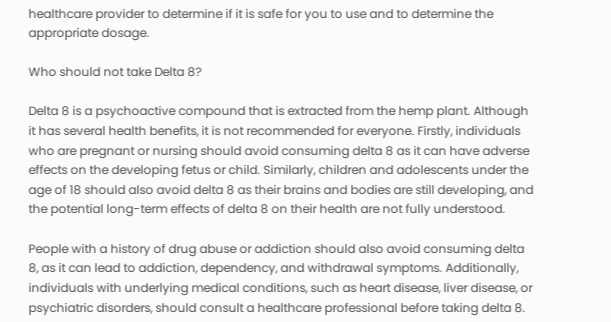healthcare provider to determine if it is safe for you to use and to determine the appropriate dosage.

Who should not take Delta 8?

Delta 8 is a psychoactive compound that is extracted from the hemp plant. Although it has several health benefits, it is not recommended for everyone. Firstly, individuals who are pregnant or nursing should avoid consuming delta 8 as it can have adverse effects on the developing fetus or child. Similarly, children and adolescents under the age of 18 should also avoid delta 8 as their brains and bodies are still developing, and the potential long-term effects of delta 8 on their health are not fully understood.

People with a history of drug abuse or addiction should also avoid consuming delta 8, as it can lead to addiction, dependency, and withdrawal symptoms. Additionally, individuals with underlying medical conditions, such as heart disease, liver disease, or psychiatric disorders, should consult a healthcare professional before taking delta 8.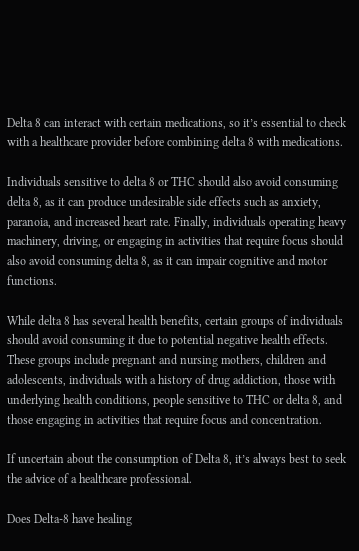Delta 8 can interact with certain medications, so it’s essential to check with a healthcare provider before combining delta 8 with medications.

Individuals sensitive to delta 8 or THC should also avoid consuming delta 8, as it can produce undesirable side effects such as anxiety, paranoia, and increased heart rate. Finally, individuals operating heavy machinery, driving, or engaging in activities that require focus should also avoid consuming delta 8, as it can impair cognitive and motor functions.

While delta 8 has several health benefits, certain groups of individuals should avoid consuming it due to potential negative health effects. These groups include pregnant and nursing mothers, children and adolescents, individuals with a history of drug addiction, those with underlying health conditions, people sensitive to THC or delta 8, and those engaging in activities that require focus and concentration.

If uncertain about the consumption of Delta 8, it’s always best to seek the advice of a healthcare professional.

Does Delta-8 have healing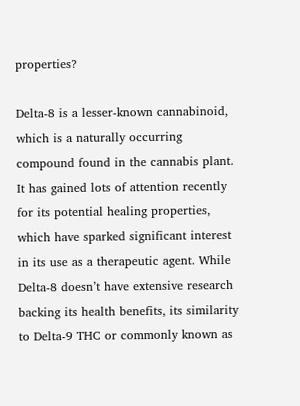properties?

Delta-8 is a lesser-known cannabinoid, which is a naturally occurring compound found in the cannabis plant. It has gained lots of attention recently for its potential healing properties, which have sparked significant interest in its use as a therapeutic agent. While Delta-8 doesn’t have extensive research backing its health benefits, its similarity to Delta-9 THC or commonly known as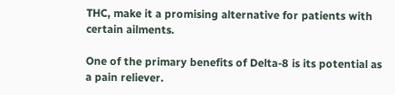THC, make it a promising alternative for patients with certain ailments.

One of the primary benefits of Delta-8 is its potential as a pain reliever.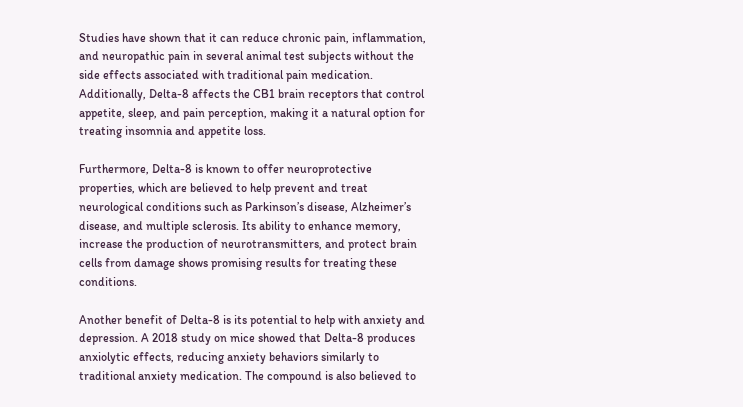Studies have shown that it can reduce chronic pain, inflammation, and neuropathic pain in several animal test subjects without the side effects associated with traditional pain medication. Additionally, Delta-8 affects the CB1 brain receptors that control appetite, sleep, and pain perception, making it a natural option for treating insomnia and appetite loss.

Furthermore, Delta-8 is known to offer neuroprotective properties, which are believed to help prevent and treat neurological conditions such as Parkinson’s disease, Alzheimer’s disease, and multiple sclerosis. Its ability to enhance memory, increase the production of neurotransmitters, and protect brain cells from damage shows promising results for treating these conditions.

Another benefit of Delta-8 is its potential to help with anxiety and depression. A 2018 study on mice showed that Delta-8 produces anxiolytic effects, reducing anxiety behaviors similarly to traditional anxiety medication. The compound is also believed to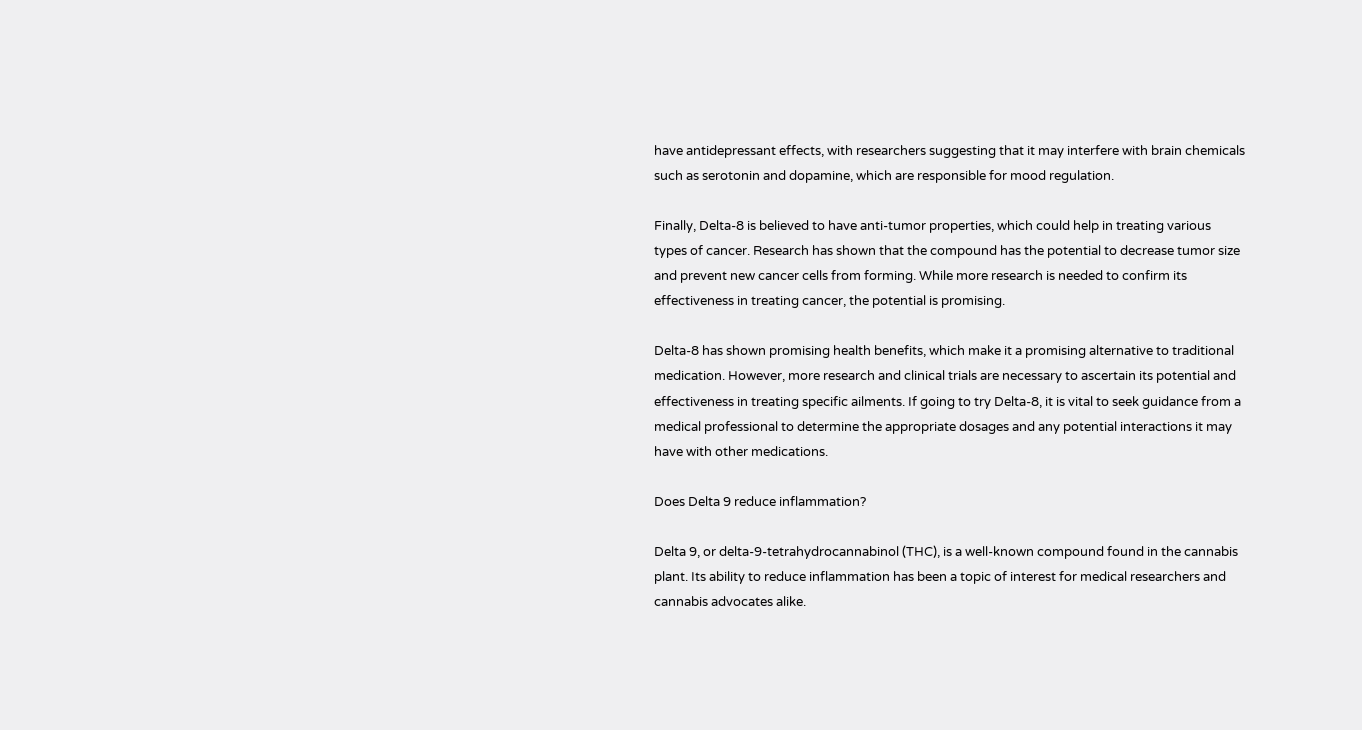have antidepressant effects, with researchers suggesting that it may interfere with brain chemicals such as serotonin and dopamine, which are responsible for mood regulation.

Finally, Delta-8 is believed to have anti-tumor properties, which could help in treating various types of cancer. Research has shown that the compound has the potential to decrease tumor size and prevent new cancer cells from forming. While more research is needed to confirm its effectiveness in treating cancer, the potential is promising.

Delta-8 has shown promising health benefits, which make it a promising alternative to traditional medication. However, more research and clinical trials are necessary to ascertain its potential and effectiveness in treating specific ailments. If going to try Delta-8, it is vital to seek guidance from a medical professional to determine the appropriate dosages and any potential interactions it may have with other medications.

Does Delta 9 reduce inflammation?

Delta 9, or delta-9-tetrahydrocannabinol (THC), is a well-known compound found in the cannabis plant. Its ability to reduce inflammation has been a topic of interest for medical researchers and cannabis advocates alike.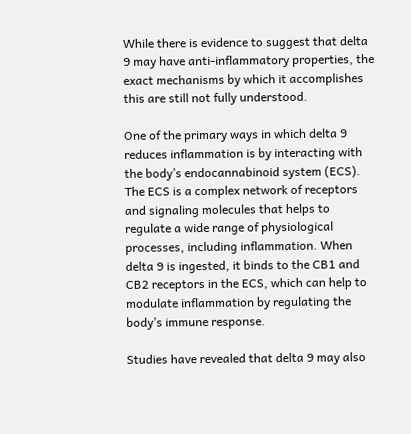While there is evidence to suggest that delta 9 may have anti-inflammatory properties, the exact mechanisms by which it accomplishes this are still not fully understood.

One of the primary ways in which delta 9 reduces inflammation is by interacting with the body’s endocannabinoid system (ECS). The ECS is a complex network of receptors and signaling molecules that helps to regulate a wide range of physiological processes, including inflammation. When delta 9 is ingested, it binds to the CB1 and CB2 receptors in the ECS, which can help to modulate inflammation by regulating the body’s immune response.

Studies have revealed that delta 9 may also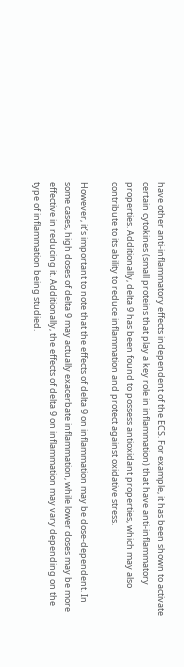have other anti-inflammatory effects independent of the ECS. For example, it has been shown to activate certain cytokines (small proteins that play a key role in inflammation) that have anti-inflammatory properties. Additionally, delta 9 has been found to possess antioxidant properties, which may also contribute to its ability to reduce inflammation and protect against oxidative stress.

However, it’s important to note that the effects of delta 9 on inflammation may be dose-dependent. In some cases, high doses of delta 9 may actually exacerbate inflammation, while lower doses may be more effective in reducing it. Additionally, the effects of delta 9 on inflammation may vary depending on the type of inflammation being studied.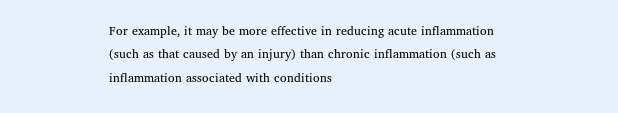For example, it may be more effective in reducing acute inflammation (such as that caused by an injury) than chronic inflammation (such as inflammation associated with conditions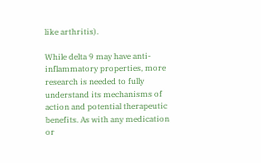like arthritis).

While delta 9 may have anti-inflammatory properties, more research is needed to fully understand its mechanisms of action and potential therapeutic benefits. As with any medication or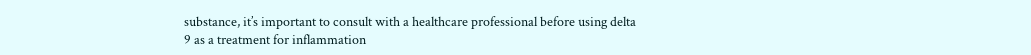substance, it’s important to consult with a healthcare professional before using delta 9 as a treatment for inflammation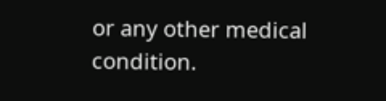or any other medical condition.